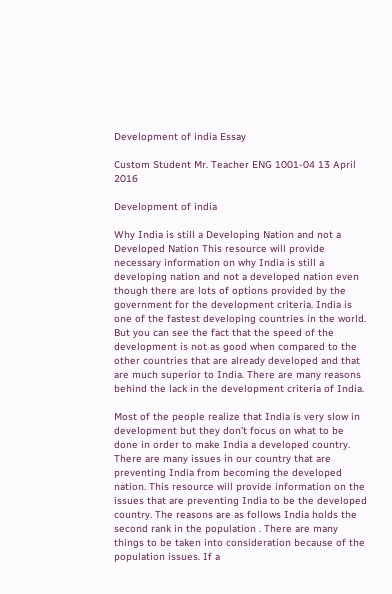Development of india Essay

Custom Student Mr. Teacher ENG 1001-04 13 April 2016

Development of india

Why India is still a Developing Nation and not a Developed Nation This resource will provide necessary information on why India is still a developing nation and not a developed nation even though there are lots of options provided by the government for the development criteria. India is one of the fastest developing countries in the world. But you can see the fact that the speed of the development is not as good when compared to the other countries that are already developed and that are much superior to India. There are many reasons behind the lack in the development criteria of India.

Most of the people realize that India is very slow in development but they don’t focus on what to be done in order to make India a developed country. There are many issues in our country that are preventing India from becoming the developed nation. This resource will provide information on the issues that are preventing India to be the developed country. The reasons are as follows India holds the second rank in the population . There are many things to be taken into consideration because of the population issues. If a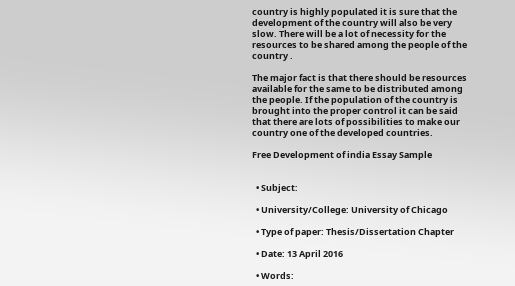country is highly populated it is sure that the development of the country will also be very slow. There will be a lot of necessity for the resources to be shared among the people of the country .

The major fact is that there should be resources available for the same to be distributed among the people. If the population of the country is brought into the proper control it can be said that there are lots of possibilities to make our country one of the developed countries.

Free Development of india Essay Sample


  • Subject:

  • University/College: University of Chicago

  • Type of paper: Thesis/Dissertation Chapter

  • Date: 13 April 2016

  • Words: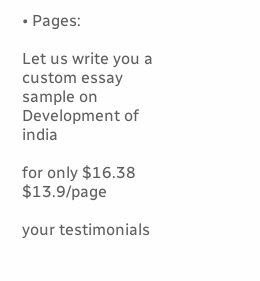• Pages:

Let us write you a custom essay sample on Development of india

for only $16.38 $13.9/page

your testimonials